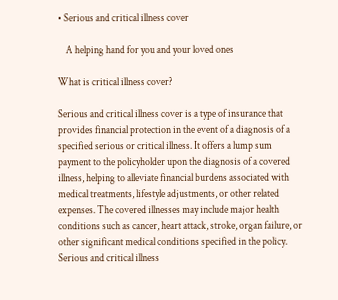• Serious and critical illness cover

    A helping hand for you and your loved ones

What is critical illness cover?

Serious and critical illness cover is a type of insurance that provides financial protection in the event of a diagnosis of a specified serious or critical illness. It offers a lump sum payment to the policyholder upon the diagnosis of a covered illness, helping to alleviate financial burdens associated with medical treatments, lifestyle adjustments, or other related expenses. The covered illnesses may include major health conditions such as cancer, heart attack, stroke, organ failure, or other significant medical conditions specified in the policy. Serious and critical illness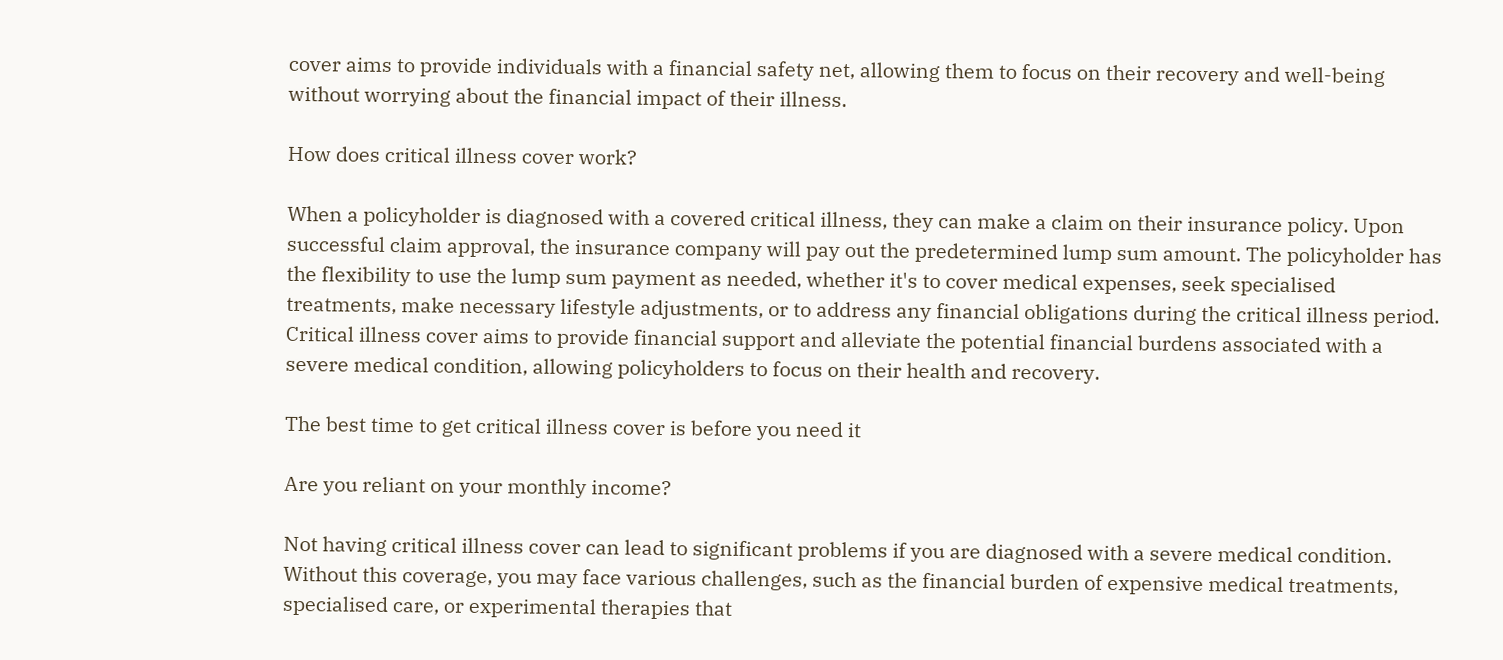cover aims to provide individuals with a financial safety net, allowing them to focus on their recovery and well-being without worrying about the financial impact of their illness.

How does critical illness cover work?

When a policyholder is diagnosed with a covered critical illness, they can make a claim on their insurance policy. Upon successful claim approval, the insurance company will pay out the predetermined lump sum amount. The policyholder has the flexibility to use the lump sum payment as needed, whether it's to cover medical expenses, seek specialised treatments, make necessary lifestyle adjustments, or to address any financial obligations during the critical illness period. Critical illness cover aims to provide financial support and alleviate the potential financial burdens associated with a severe medical condition, allowing policyholders to focus on their health and recovery.

The best time to get critical illness cover is before you need it

Are you reliant on your monthly income?

Not having critical illness cover can lead to significant problems if you are diagnosed with a severe medical condition. Without this coverage, you may face various challenges, such as the financial burden of expensive medical treatments, specialised care, or experimental therapies that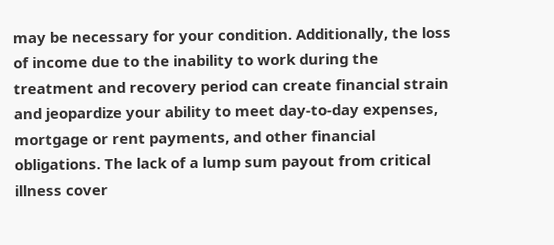may be necessary for your condition. Additionally, the loss of income due to the inability to work during the treatment and recovery period can create financial strain and jeopardize your ability to meet day-to-day expenses, mortgage or rent payments, and other financial obligations. The lack of a lump sum payout from critical illness cover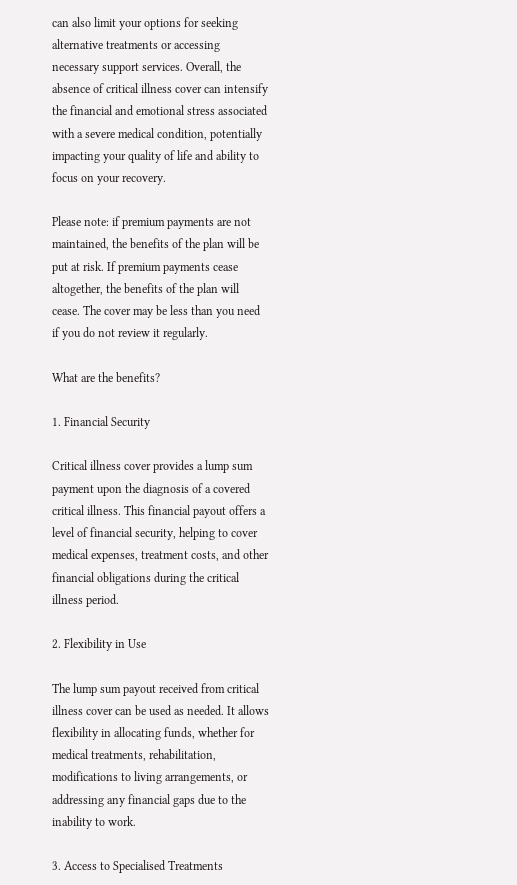can also limit your options for seeking alternative treatments or accessing necessary support services. Overall, the absence of critical illness cover can intensify the financial and emotional stress associated with a severe medical condition, potentially impacting your quality of life and ability to focus on your recovery.

Please note: if premium payments are not maintained, the benefits of the plan will be put at risk. If premium payments cease altogether, the benefits of the plan will cease. The cover may be less than you need if you do not review it regularly.

What are the benefits?

1. Financial Security

Critical illness cover provides a lump sum payment upon the diagnosis of a covered critical illness. This financial payout offers a level of financial security, helping to cover medical expenses, treatment costs, and other financial obligations during the critical illness period.

2. Flexibility in Use

The lump sum payout received from critical illness cover can be used as needed. It allows flexibility in allocating funds, whether for medical treatments, rehabilitation, modifications to living arrangements, or addressing any financial gaps due to the inability to work.

3. Access to Specialised Treatments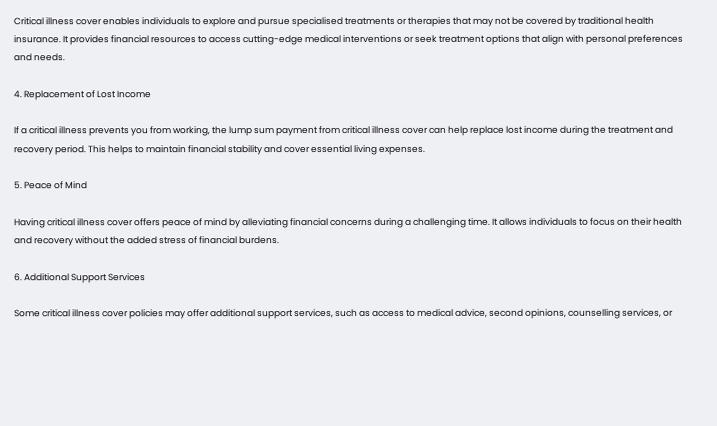Critical illness cover enables individuals to explore and pursue specialised treatments or therapies that may not be covered by traditional health insurance. It provides financial resources to access cutting-edge medical interventions or seek treatment options that align with personal preferences and needs.

4. Replacement of Lost Income

If a critical illness prevents you from working, the lump sum payment from critical illness cover can help replace lost income during the treatment and recovery period. This helps to maintain financial stability and cover essential living expenses.

5. Peace of Mind

Having critical illness cover offers peace of mind by alleviating financial concerns during a challenging time. It allows individuals to focus on their health and recovery without the added stress of financial burdens.

6. Additional Support Services

Some critical illness cover policies may offer additional support services, such as access to medical advice, second opinions, counselling services, or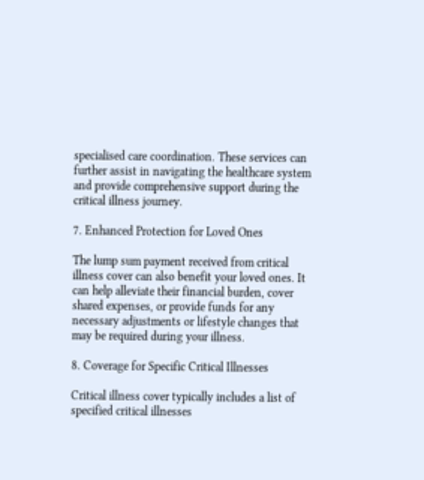specialised care coordination. These services can further assist in navigating the healthcare system and provide comprehensive support during the critical illness journey.

7. Enhanced Protection for Loved Ones

The lump sum payment received from critical illness cover can also benefit your loved ones. It can help alleviate their financial burden, cover shared expenses, or provide funds for any necessary adjustments or lifestyle changes that may be required during your illness.

8. Coverage for Specific Critical Illnesses

Critical illness cover typically includes a list of specified critical illnesses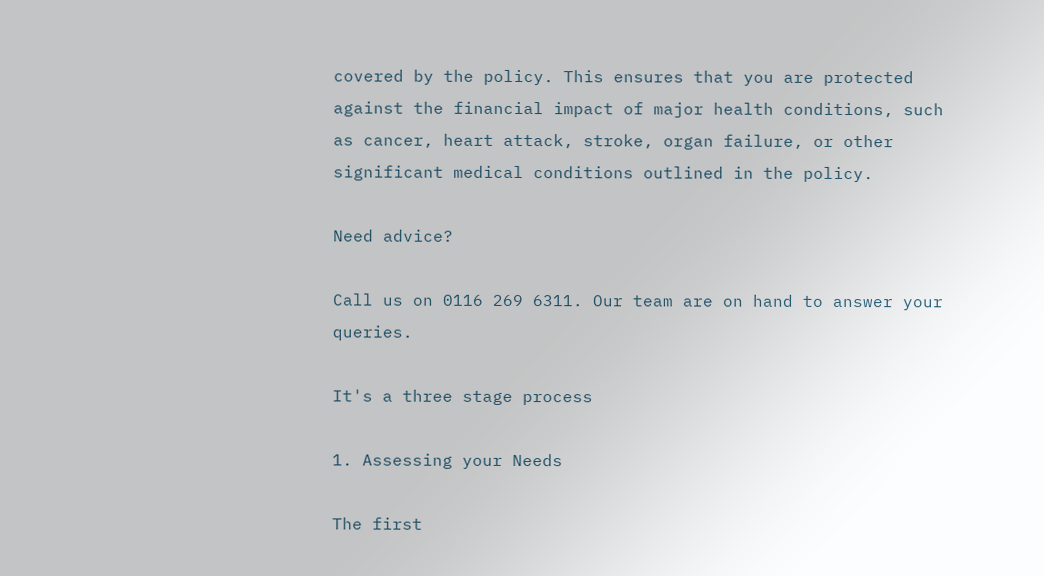covered by the policy. This ensures that you are protected against the financial impact of major health conditions, such as cancer, heart attack, stroke, organ failure, or other significant medical conditions outlined in the policy.

Need advice?

Call us on 0116 269 6311. Our team are on hand to answer your queries.

It's a three stage process

1. Assessing your Needs

The first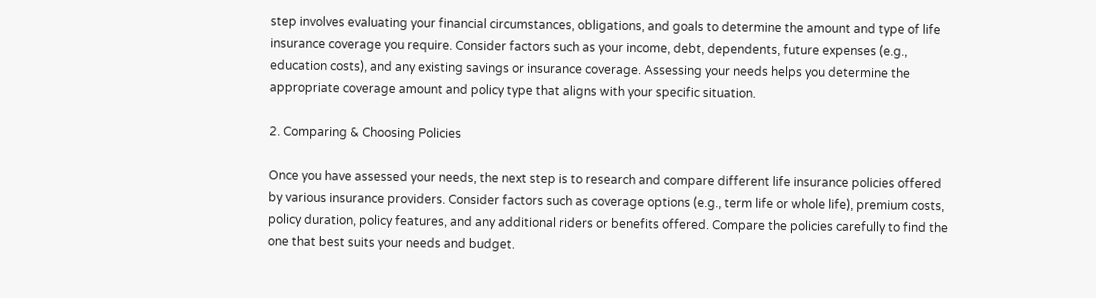step involves evaluating your financial circumstances, obligations, and goals to determine the amount and type of life insurance coverage you require. Consider factors such as your income, debt, dependents, future expenses (e.g., education costs), and any existing savings or insurance coverage. Assessing your needs helps you determine the appropriate coverage amount and policy type that aligns with your specific situation.

2. Comparing & Choosing Policies

Once you have assessed your needs, the next step is to research and compare different life insurance policies offered by various insurance providers. Consider factors such as coverage options (e.g., term life or whole life), premium costs, policy duration, policy features, and any additional riders or benefits offered. Compare the policies carefully to find the one that best suits your needs and budget.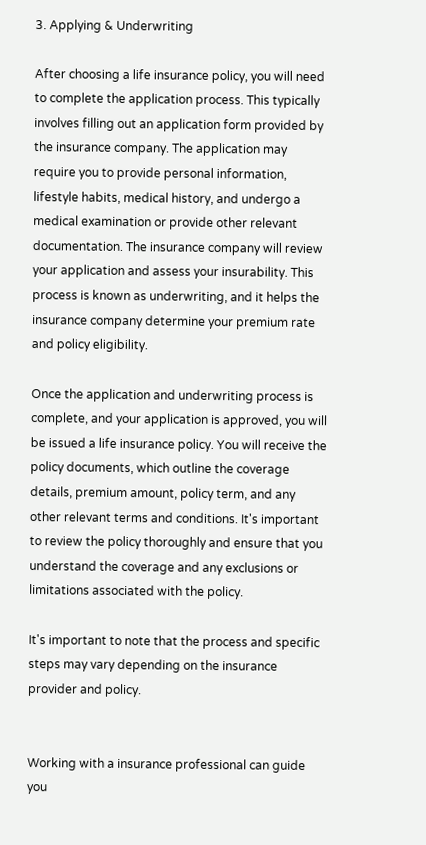3. Applying & Underwriting

After choosing a life insurance policy, you will need to complete the application process. This typically involves filling out an application form provided by the insurance company. The application may require you to provide personal information, lifestyle habits, medical history, and undergo a medical examination or provide other relevant documentation. The insurance company will review your application and assess your insurability. This process is known as underwriting, and it helps the insurance company determine your premium rate and policy eligibility.

Once the application and underwriting process is complete, and your application is approved, you will be issued a life insurance policy. You will receive the policy documents, which outline the coverage details, premium amount, policy term, and any other relevant terms and conditions. It's important to review the policy thoroughly and ensure that you understand the coverage and any exclusions or limitations associated with the policy.

It's important to note that the process and specific steps may vary depending on the insurance provider and policy.


Working with a insurance professional can guide you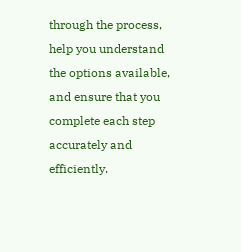through the process, help you understand the options available, and ensure that you complete each step accurately and efficiently.